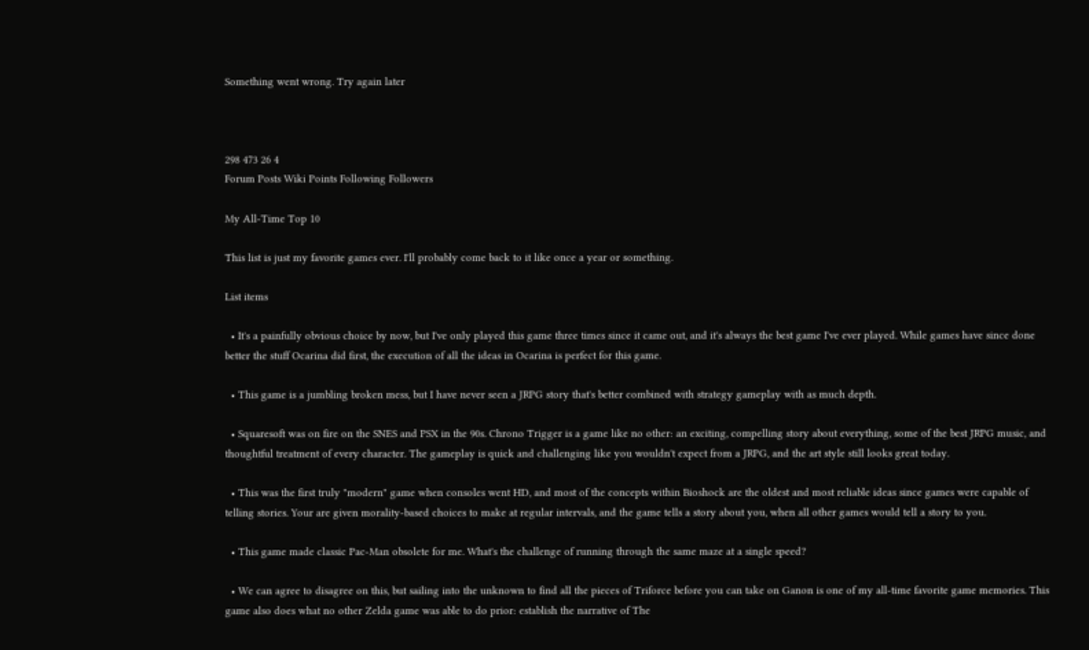Something went wrong. Try again later



298 473 26 4
Forum Posts Wiki Points Following Followers

My All-Time Top 10

This list is just my favorite games ever. I'll probably come back to it like once a year or something.

List items

  • It's a painfully obvious choice by now, but I've only played this game three times since it came out, and it's always the best game I've ever played. While games have since done better the stuff Ocarina did first, the execution of all the ideas in Ocarina is perfect for this game.

  • This game is a jumbling broken mess, but I have never seen a JRPG story that's better combined with strategy gameplay with as much depth.

  • Squaresoft was on fire on the SNES and PSX in the 90s. Chrono Trigger is a game like no other: an exciting, compelling story about everything, some of the best JRPG music, and thoughtful treatment of every character. The gameplay is quick and challenging like you wouldn't expect from a JRPG, and the art style still looks great today.

  • This was the first truly "modern" game when consoles went HD, and most of the concepts within Bioshock are the oldest and most reliable ideas since games were capable of telling stories. Your are given morality-based choices to make at regular intervals, and the game tells a story about you, when all other games would tell a story to you.

  • This game made classic Pac-Man obsolete for me. What's the challenge of running through the same maze at a single speed?

  • We can agree to disagree on this, but sailing into the unknown to find all the pieces of Triforce before you can take on Ganon is one of my all-time favorite game memories. This game also does what no other Zelda game was able to do prior: establish the narrative of The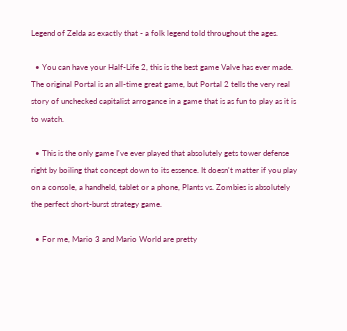Legend of Zelda as exactly that - a folk legend told throughout the ages.

  • You can have your Half-Life 2, this is the best game Valve has ever made. The original Portal is an all-time great game, but Portal 2 tells the very real story of unchecked capitalist arrogance in a game that is as fun to play as it is to watch.

  • This is the only game I've ever played that absolutely gets tower defense right by boiling that concept down to its essence. It doesn't matter if you play on a console, a handheld, tablet or a phone, Plants vs. Zombies is absolutely the perfect short-burst strategy game.

  • For me, Mario 3 and Mario World are pretty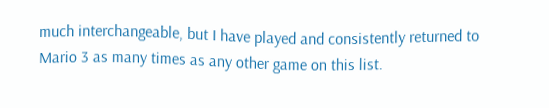much interchangeable, but I have played and consistently returned to Mario 3 as many times as any other game on this list.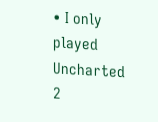• I only played Uncharted 2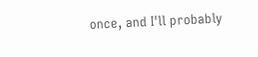once, and I'll probably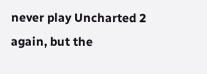never play Uncharted 2 again, but the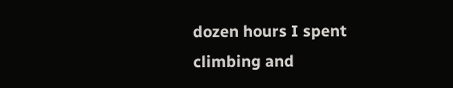dozen hours I spent climbing and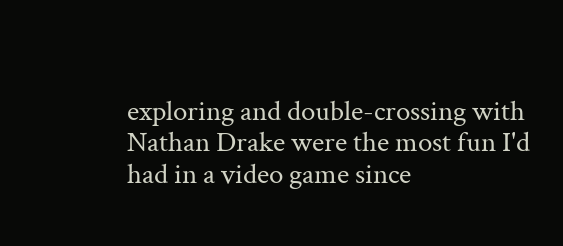exploring and double-crossing with Nathan Drake were the most fun I'd had in a video game since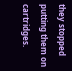they stopped putting them on cartridges.